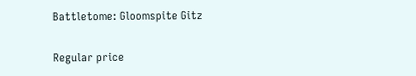Battletome: Gloomspite Gitz

Regular price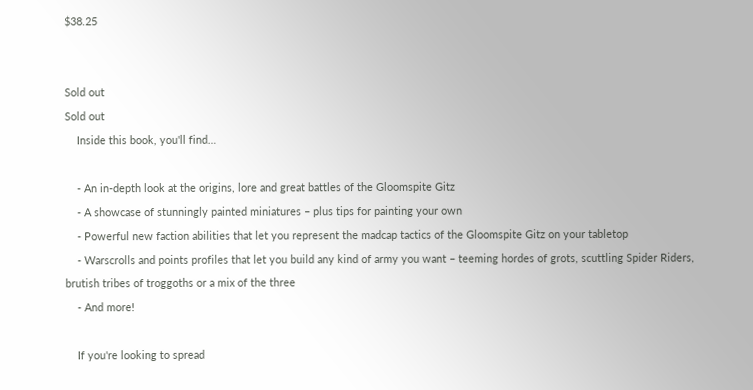$38.25


Sold out
Sold out
    Inside this book, you'll find…

    - An in-depth look at the origins, lore and great battles of the Gloomspite Gitz
    - A showcase of stunningly painted miniatures – plus tips for painting your own
    - Powerful new faction abilities that let you represent the madcap tactics of the Gloomspite Gitz on your tabletop
    - Warscrolls and points profiles that let you build any kind of army you want – teeming hordes of grots, scuttling Spider Riders, brutish tribes of troggoths or a mix of the three
    - And more!

    If you're looking to spread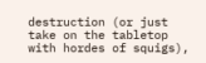destruction (or just take on the tabletop with hordes of squigs),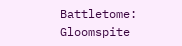Battletome: Gloomspite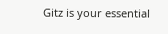Gitz is your essential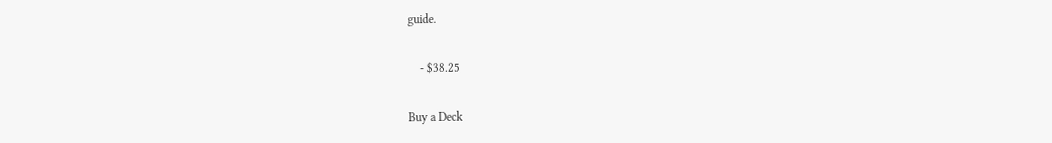guide.

    - $38.25

Buy a Deck